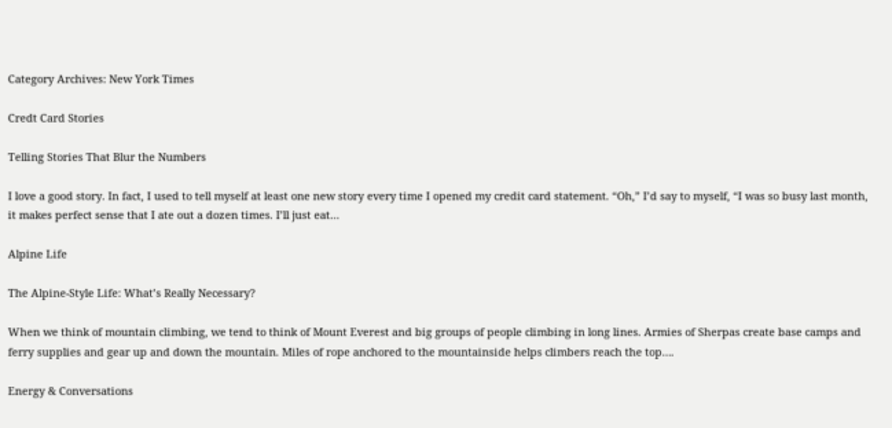Category Archives: New York Times

Credt Card Stories

Telling Stories That Blur the Numbers

I love a good story. In fact, I used to tell myself at least one new story every time I opened my credit card statement. “Oh,” I’d say to myself, “I was so busy last month, it makes perfect sense that I ate out a dozen times. I’ll just eat…

Alpine Life

The Alpine-Style Life: What’s Really Necessary?

When we think of mountain climbing, we tend to think of Mount Everest and big groups of people climbing in long lines. Armies of Sherpas create base camps and ferry supplies and gear up and down the mountain. Miles of rope anchored to the mountainside helps climbers reach the top….

Energy & Conversations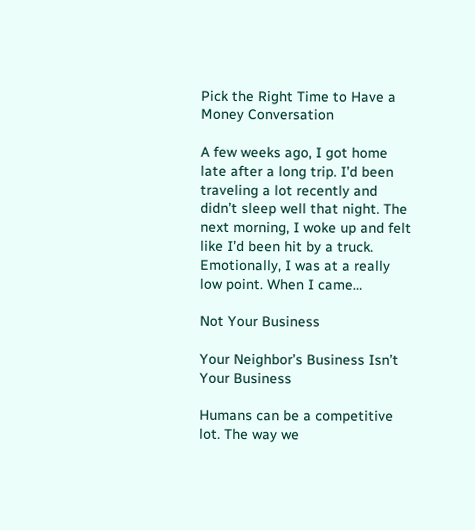Pick the Right Time to Have a Money Conversation

A few weeks ago, I got home late after a long trip. I’d been traveling a lot recently and didn’t sleep well that night. The next morning, I woke up and felt like I’d been hit by a truck. Emotionally, I was at a really low point. When I came…

Not Your Business

Your Neighbor’s Business Isn’t Your Business

Humans can be a competitive lot. The way we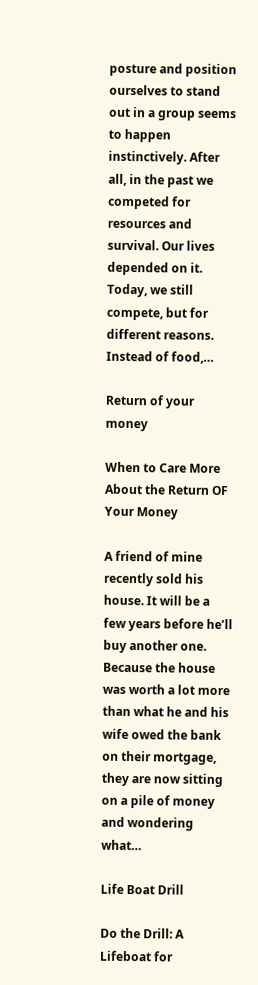posture and position ourselves to stand out in a group seems to happen instinctively. After all, in the past we competed for resources and survival. Our lives depended on it. Today, we still compete, but for different reasons. Instead of food,…

Return of your money

When to Care More About the Return OF Your Money

A friend of mine recently sold his house. It will be a few years before he’ll buy another one. Because the house was worth a lot more than what he and his wife owed the bank on their mortgage, they are now sitting on a pile of money and wondering what…

Life Boat Drill

Do the Drill: A Lifeboat for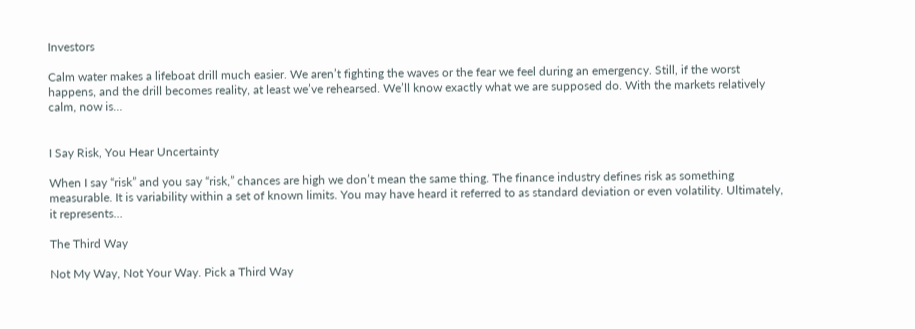Investors

Calm water makes a lifeboat drill much easier. We aren’t fighting the waves or the fear we feel during an emergency. Still, if the worst happens, and the drill becomes reality, at least we’ve rehearsed. We’ll know exactly what we are supposed do. With the markets relatively calm, now is…


I Say Risk, You Hear Uncertainty

When I say “risk” and you say “risk,” chances are high we don’t mean the same thing. The finance industry defines risk as something measurable. It is variability within a set of known limits. You may have heard it referred to as standard deviation or even volatility. Ultimately, it represents…

The Third Way

Not My Way, Not Your Way. Pick a Third Way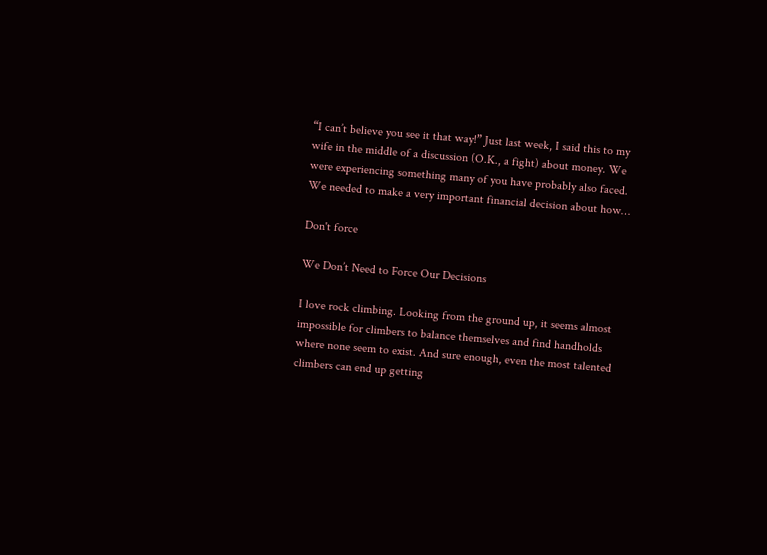“I can’t believe you see it that way!” Just last week, I said this to my wife in the middle of a discussion (O.K., a fight) about money. We were experiencing something many of you have probably also faced. We needed to make a very important financial decision about how…

Don't force

We Don’t Need to Force Our Decisions

I love rock climbing. Looking from the ground up, it seems almost impossible for climbers to balance themselves and find handholds where none seem to exist. And sure enough, even the most talented climbers can end up getting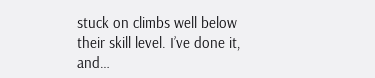stuck on climbs well below their skill level. I’ve done it, and…